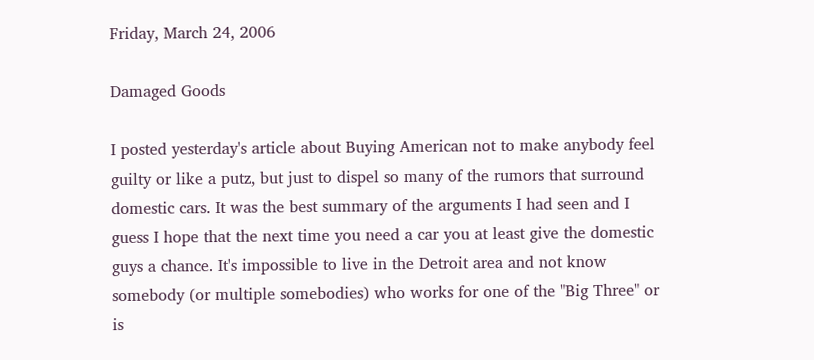Friday, March 24, 2006

Damaged Goods

I posted yesterday's article about Buying American not to make anybody feel guilty or like a putz, but just to dispel so many of the rumors that surround domestic cars. It was the best summary of the arguments I had seen and I guess I hope that the next time you need a car you at least give the domestic guys a chance. It's impossible to live in the Detroit area and not know somebody (or multiple somebodies) who works for one of the "Big Three" or is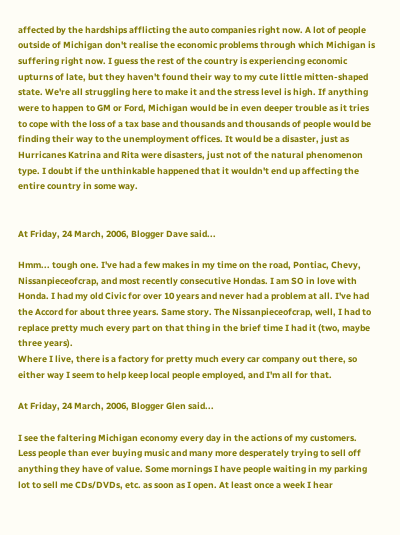affected by the hardships afflicting the auto companies right now. A lot of people outside of Michigan don't realise the economic problems through which Michigan is suffering right now. I guess the rest of the country is experiencing economic upturns of late, but they haven't found their way to my cute little mitten-shaped state. We're all struggling here to make it and the stress level is high. If anything were to happen to GM or Ford, Michigan would be in even deeper trouble as it tries to cope with the loss of a tax base and thousands and thousands of people would be finding their way to the unemployment offices. It would be a disaster, just as Hurricanes Katrina and Rita were disasters, just not of the natural phenomenon type. I doubt if the unthinkable happened that it wouldn't end up affecting the entire country in some way.


At Friday, 24 March, 2006, Blogger Dave said...

Hmm... tough one. I've had a few makes in my time on the road, Pontiac, Chevy, Nissanpieceofcrap, and most recently consecutive Hondas. I am SO in love with Honda. I had my old Civic for over 10 years and never had a problem at all. I've had the Accord for about three years. Same story. The Nissanpieceofcrap, well, I had to replace pretty much every part on that thing in the brief time I had it (two, maybe three years).
Where I live, there is a factory for pretty much every car company out there, so either way I seem to help keep local people employed, and I'm all for that.

At Friday, 24 March, 2006, Blogger Glen said...

I see the faltering Michigan economy every day in the actions of my customers. Less people than ever buying music and many more desperately trying to sell off anything they have of value. Some mornings I have people waiting in my parking lot to sell me CDs/DVDs, etc. as soon as I open. At least once a week I hear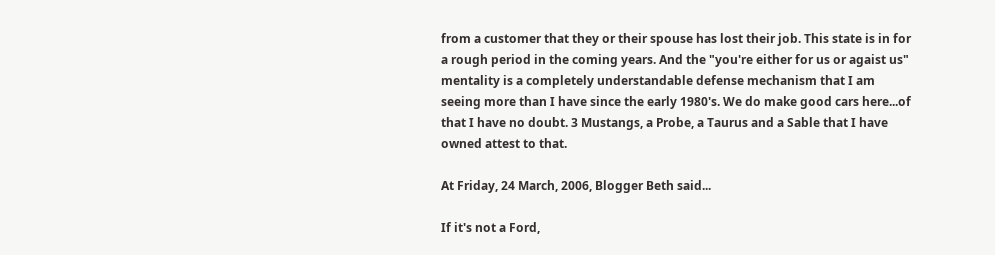from a customer that they or their spouse has lost their job. This state is in for a rough period in the coming years. And the "you're either for us or agaist us" mentality is a completely understandable defense mechanism that I am seeing more than I have since the early 1980's. We do make good cars here...of that I have no doubt. 3 Mustangs, a Probe, a Taurus and a Sable that I have owned attest to that.

At Friday, 24 March, 2006, Blogger Beth said...

If it's not a Ford,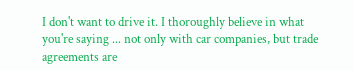I don't want to drive it. I thoroughly believe in what you're saying ... not only with car companies, but trade agreements are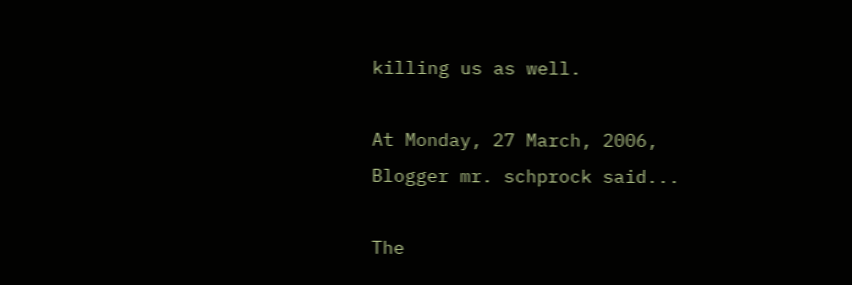killing us as well.

At Monday, 27 March, 2006, Blogger mr. schprock said...

The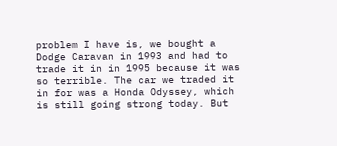problem I have is, we bought a Dodge Caravan in 1993 and had to trade it in in 1995 because it was so terrible. The car we traded it in for was a Honda Odyssey, which is still going strong today. But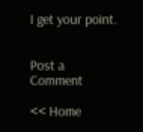I get your point.


Post a Comment

<< Home